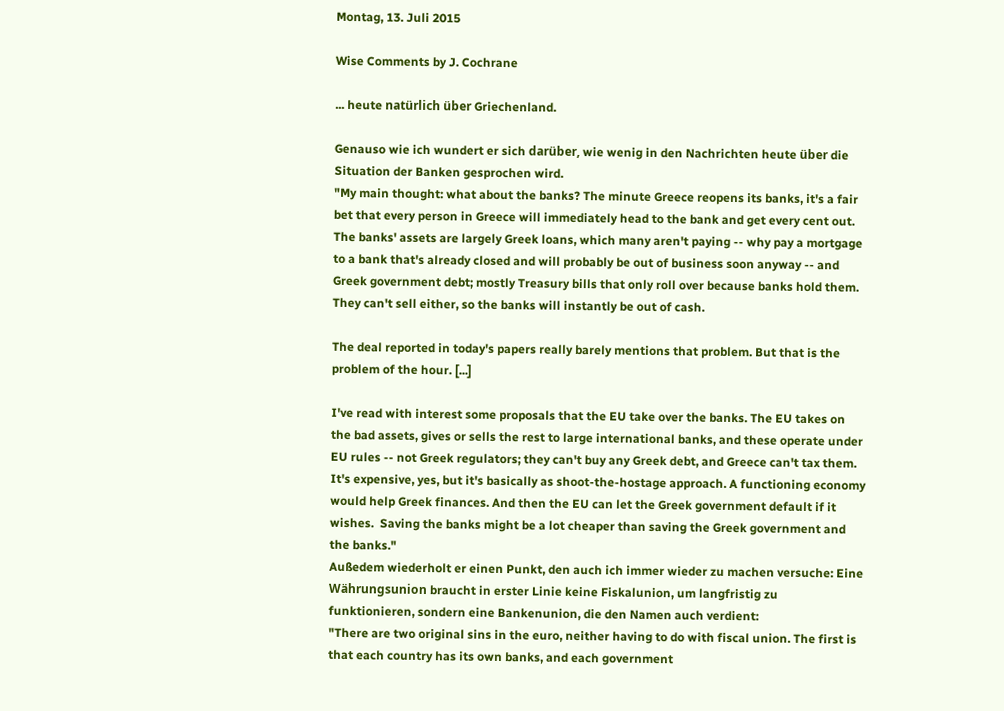Montag, 13. Juli 2015

Wise Comments by J. Cochrane

... heute natürlich über Griechenland.

Genauso wie ich wundert er sich darüber, wie wenig in den Nachrichten heute über die Situation der Banken gesprochen wird.
"My main thought: what about the banks? The minute Greece reopens its banks, it's a fair bet that every person in Greece will immediately head to the bank and get every cent out. The banks' assets are largely Greek loans, which many aren't paying -- why pay a mortgage to a bank that's already closed and will probably be out of business soon anyway -- and Greek government debt; mostly Treasury bills that only roll over because banks hold them. They can't sell either, so the banks will instantly be out of cash.

The deal reported in today's papers really barely mentions that problem. But that is the problem of the hour. [...]

I've read with interest some proposals that the EU take over the banks. The EU takes on the bad assets, gives or sells the rest to large international banks, and these operate under EU rules -- not Greek regulators; they can't buy any Greek debt, and Greece can't tax them.  It's expensive, yes, but it's basically as shoot-the-hostage approach. A functioning economy would help Greek finances. And then the EU can let the Greek government default if it wishes.  Saving the banks might be a lot cheaper than saving the Greek government and the banks."
Außedem wiederholt er einen Punkt, den auch ich immer wieder zu machen versuche: Eine Währungsunion braucht in erster Linie keine Fiskalunion, um langfristig zu funktionieren, sondern eine Bankenunion, die den Namen auch verdient:
"There are two original sins in the euro, neither having to do with fiscal union. The first is that each country has its own banks, and each government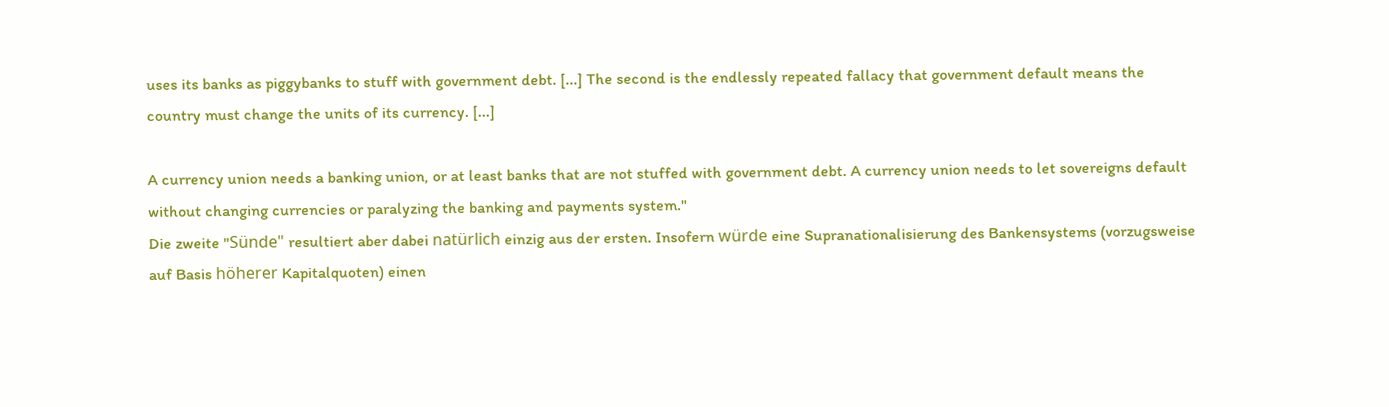uses its banks as piggybanks to stuff with government debt. [...] The second is the endlessly repeated fallacy that government default means the country must change the units of its currency. [...]

A currency union needs a banking union, or at least banks that are not stuffed with government debt. A currency union needs to let sovereigns default without changing currencies or paralyzing the banking and payments system."
Die zweite "Sünde" resultiert aber dabei natürlich einzig aus der ersten. Insofern würde eine Supranationalisierung des Bankensystems (vorzugsweise auf Basis höherer Kapitalquoten) einen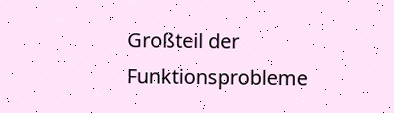Großteil der Funktionsprobleme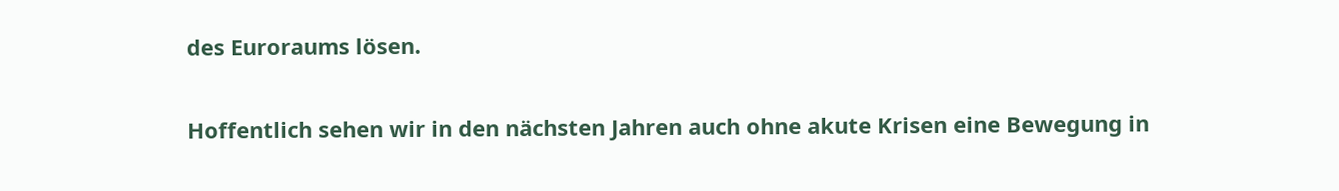des Euroraums lösen.

Hoffentlich sehen wir in den nächsten Jahren auch ohne akute Krisen eine Bewegung in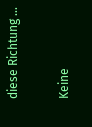diese Richtung ...

Keine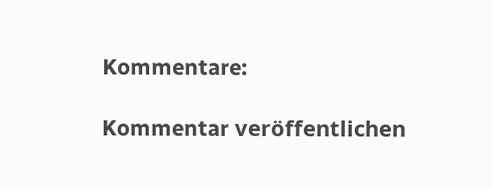Kommentare:

Kommentar veröffentlichen